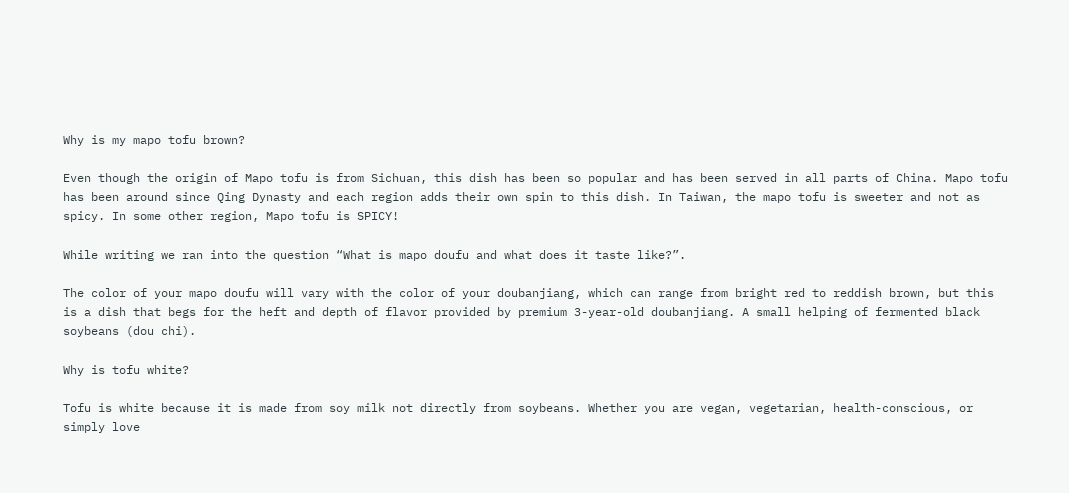Why is my mapo tofu brown?

Even though the origin of Mapo tofu is from Sichuan, this dish has been so popular and has been served in all parts of China. Mapo tofu has been around since Qing Dynasty and each region adds their own spin to this dish. In Taiwan, the mapo tofu is sweeter and not as spicy. In some other region, Mapo tofu is SPICY!

While writing we ran into the question “What is mapo doufu and what does it taste like?”.

The color of your mapo doufu will vary with the color of your doubanjiang, which can range from bright red to reddish brown, but this is a dish that begs for the heft and depth of flavor provided by premium 3-year-old doubanjiang. A small helping of fermented black soybeans (dou chi).

Why is tofu white?

Tofu is white because it is made from soy milk not directly from soybeans. Whether you are vegan, vegetarian, health-conscious, or simply love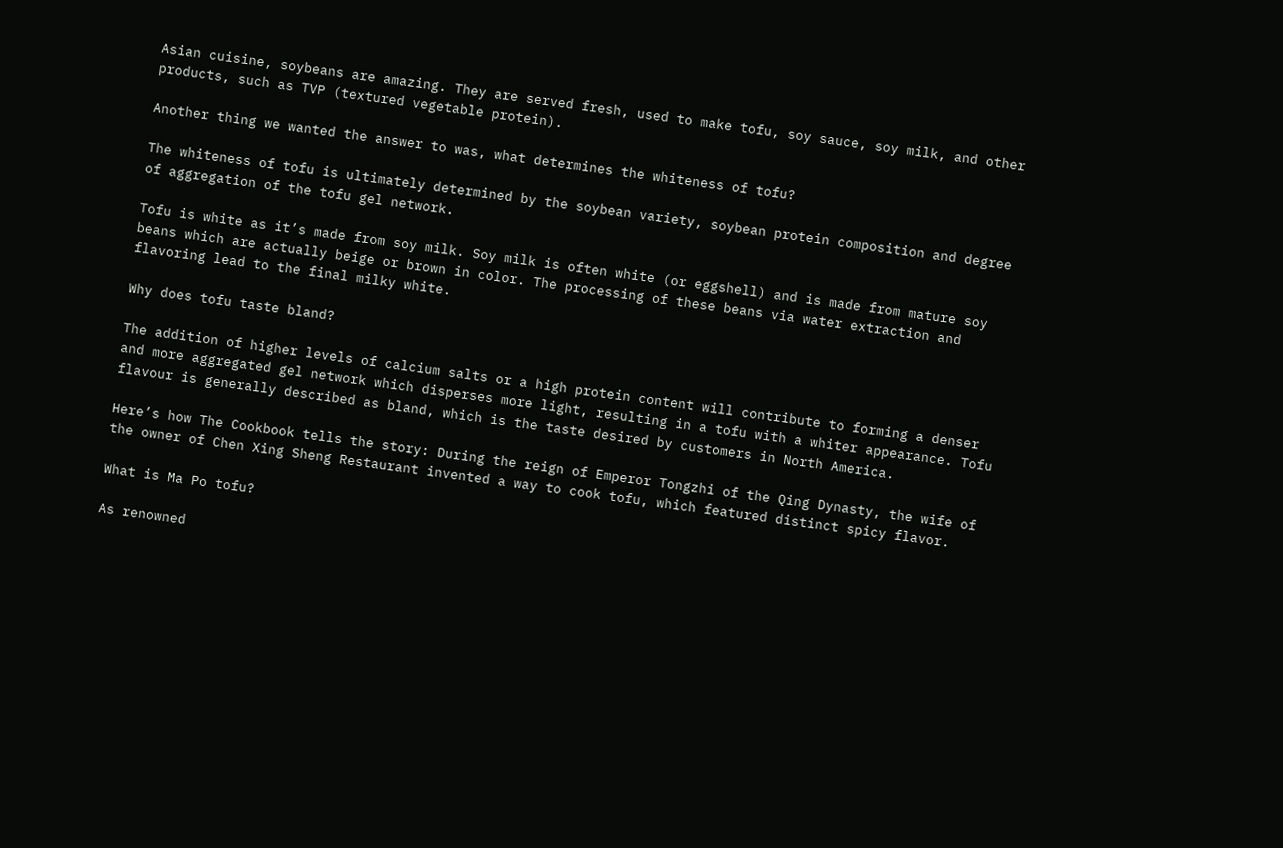Asian cuisine, soybeans are amazing. They are served fresh, used to make tofu, soy sauce, soy milk, and other products, such as TVP (textured vegetable protein).

Another thing we wanted the answer to was, what determines the whiteness of tofu?

The whiteness of tofu is ultimately determined by the soybean variety, soybean protein composition and degree of aggregation of the tofu gel network.

Tofu is white as it’s made from soy milk. Soy milk is often white (or eggshell) and is made from mature soy beans which are actually beige or brown in color. The processing of these beans via water extraction and flavoring lead to the final milky white.

Why does tofu taste bland?

The addition of higher levels of calcium salts or a high protein content will contribute to forming a denser and more aggregated gel network which disperses more light, resulting in a tofu with a whiter appearance. Tofu flavour is generally described as bland, which is the taste desired by customers in North America.

Here’s how The Cookbook tells the story: During the reign of Emperor Tongzhi of the Qing Dynasty, the wife of the owner of Chen Xing Sheng Restaurant invented a way to cook tofu, which featured distinct spicy flavor.

What is Ma Po tofu?

As renowned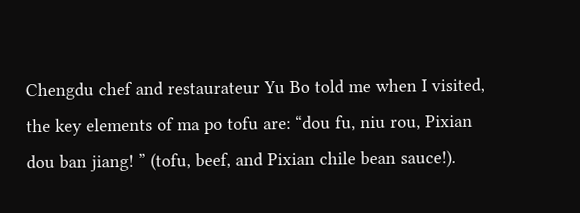Chengdu chef and restaurateur Yu Bo told me when I visited, the key elements of ma po tofu are: “dou fu, niu rou, Pixian dou ban jiang! ” (tofu, beef, and Pixian chile bean sauce!).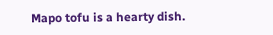Mapo tofu is a hearty dish.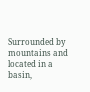Surrounded by mountains and located in a basin,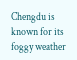Chengdu is known for its foggy weather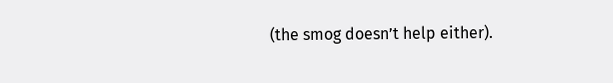(the smog doesn’t help either).